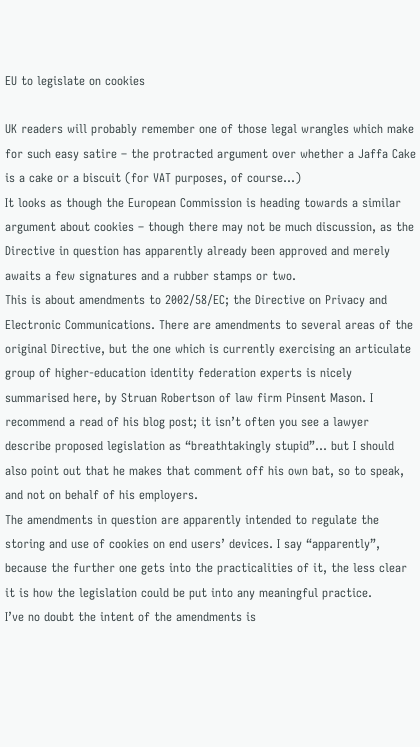EU to legislate on cookies

UK readers will probably remember one of those legal wrangles which make for such easy satire – the protracted argument over whether a Jaffa Cake is a cake or a biscuit (for VAT purposes, of course…)
It looks as though the European Commission is heading towards a similar argument about cookies – though there may not be much discussion, as the Directive in question has apparently already been approved and merely awaits a few signatures and a rubber stamps or two.
This is about amendments to 2002/58/EC; the Directive on Privacy and Electronic Communications. There are amendments to several areas of the original Directive, but the one which is currently exercising an articulate group of higher-education identity federation experts is nicely summarised here, by Struan Robertson of law firm Pinsent Mason. I recommend a read of his blog post; it isn’t often you see a lawyer describe proposed legislation as “breathtakingly stupid”… but I should also point out that he makes that comment off his own bat, so to speak, and not on behalf of his employers.
The amendments in question are apparently intended to regulate the storing and use of cookies on end users’ devices. I say “apparently”, because the further one gets into the practicalities of it, the less clear it is how the legislation could be put into any meaningful practice.
I’ve no doubt the intent of the amendments is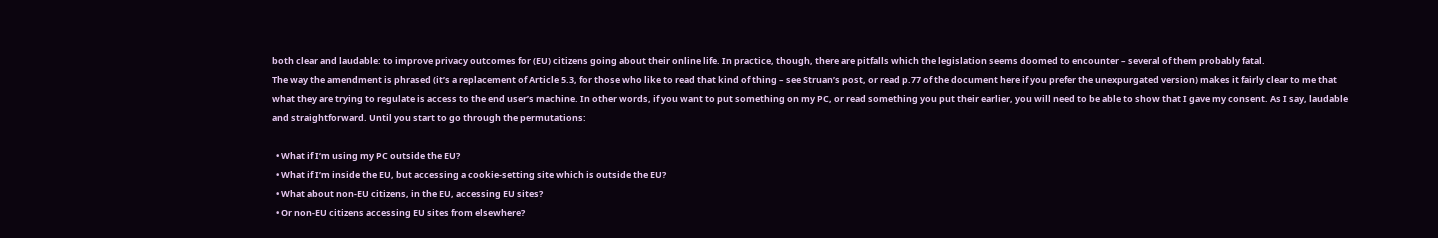both clear and laudable: to improve privacy outcomes for (EU) citizens going about their online life. In practice, though, there are pitfalls which the legislation seems doomed to encounter – several of them probably fatal.
The way the amendment is phrased (it’s a replacement of Article 5.3, for those who like to read that kind of thing – see Struan’s post, or read p.77 of the document here if you prefer the unexpurgated version) makes it fairly clear to me that what they are trying to regulate is access to the end user’s machine. In other words, if you want to put something on my PC, or read something you put their earlier, you will need to be able to show that I gave my consent. As I say, laudable and straightforward. Until you start to go through the permutations:

  • What if I’m using my PC outside the EU?
  • What if I’m inside the EU, but accessing a cookie-setting site which is outside the EU?
  • What about non-EU citizens, in the EU, accessing EU sites?
  • Or non-EU citizens accessing EU sites from elsewhere?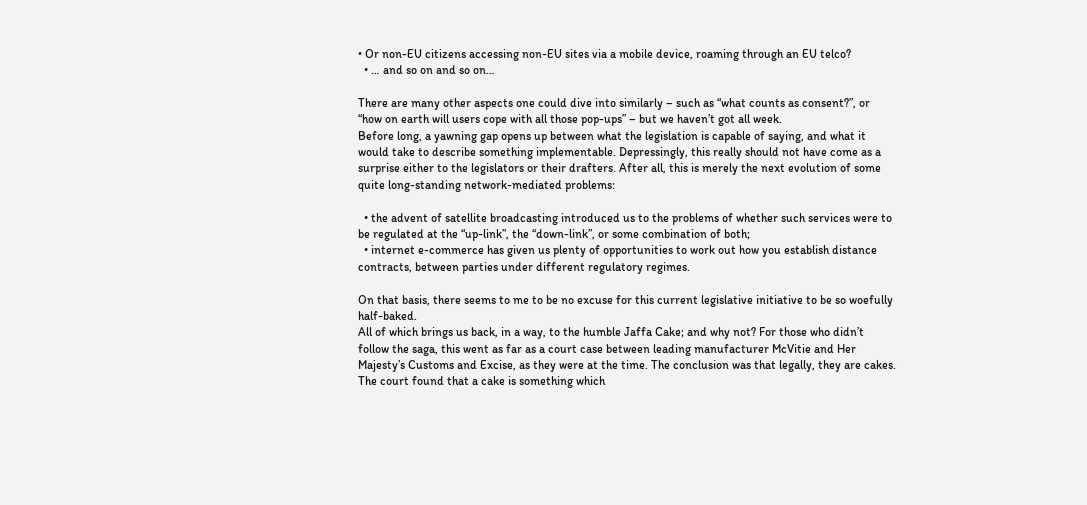• Or non-EU citizens accessing non-EU sites via a mobile device, roaming through an EU telco?
  • … and so on and so on…

There are many other aspects one could dive into similarly – such as “what counts as consent?”, or “how on earth will users cope with all those pop-ups” – but we haven’t got all week.
Before long, a yawning gap opens up between what the legislation is capable of saying, and what it would take to describe something implementable. Depressingly, this really should not have come as a surprise either to the legislators or their drafters. After all, this is merely the next evolution of some quite long-standing network-mediated problems:

  • the advent of satellite broadcasting introduced us to the problems of whether such services were to be regulated at the “up-link”, the “down-link”, or some combination of both;
  • internet e-commerce has given us plenty of opportunities to work out how you establish distance contracts, between parties under different regulatory regimes.

On that basis, there seems to me to be no excuse for this current legislative initiative to be so woefully half-baked.
All of which brings us back, in a way, to the humble Jaffa Cake; and why not? For those who didn’t follow the saga, this went as far as a court case between leading manufacturer McVitie and Her Majesty’s Customs and Excise, as they were at the time. The conclusion was that legally, they are cakes. The court found that a cake is something which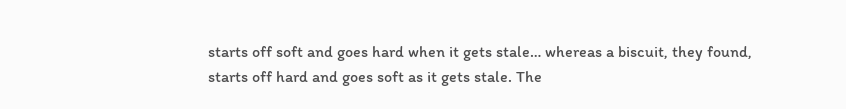starts off soft and goes hard when it gets stale… whereas a biscuit, they found, starts off hard and goes soft as it gets stale. The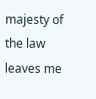majesty of the law leaves me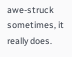awe-struck sometimes, it really does.